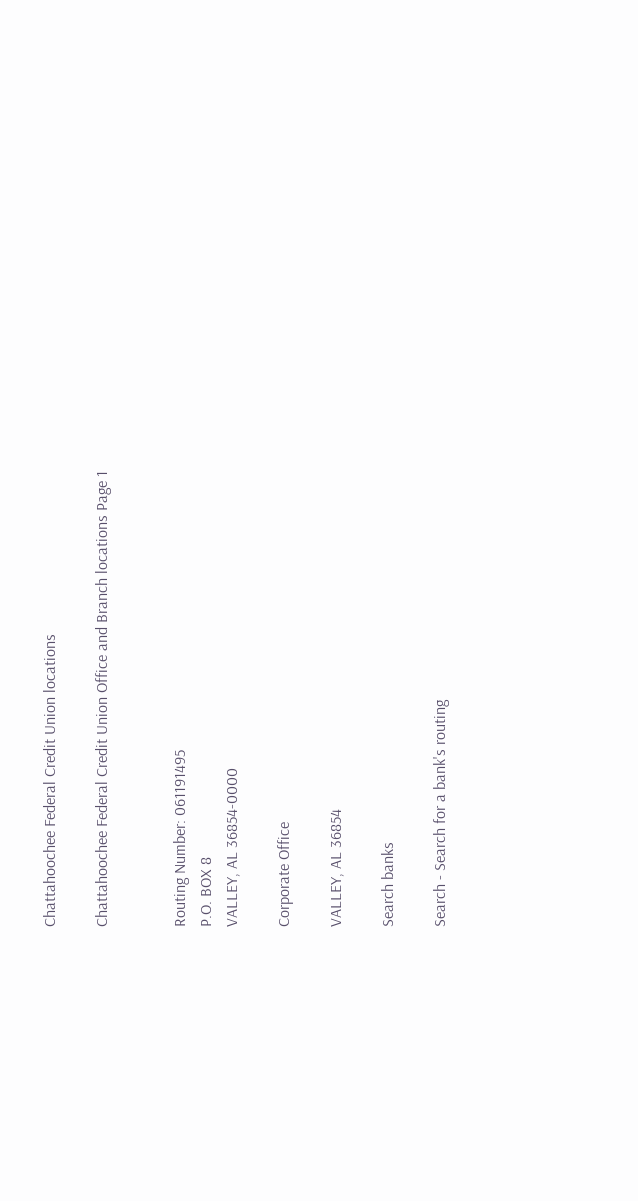Chattahoochee Federal Credit Union locations

Chattahoochee Federal Credit Union Office and Branch locations Page 1


Routing Number: 061191495
P.O. BOX 8
VALLEY, AL 36854-0000

Corporate Office

VALLEY, AL 36854

Search banks

Search - Search for a bank's routing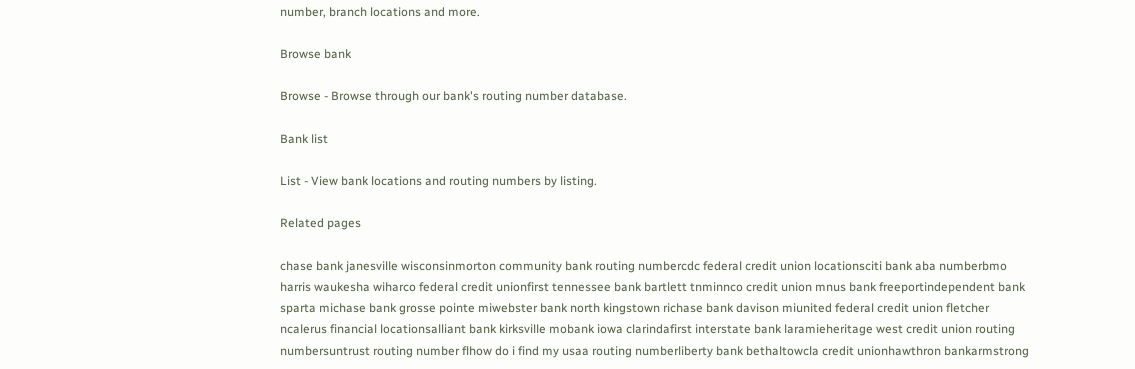number, branch locations and more.

Browse bank

Browse - Browse through our bank's routing number database.

Bank list

List - View bank locations and routing numbers by listing.

Related pages

chase bank janesville wisconsinmorton community bank routing numbercdc federal credit union locationsciti bank aba numberbmo harris waukesha wiharco federal credit unionfirst tennessee bank bartlett tnminnco credit union mnus bank freeportindependent bank sparta michase bank grosse pointe miwebster bank north kingstown richase bank davison miunited federal credit union fletcher ncalerus financial locationsalliant bank kirksville mobank iowa clarindafirst interstate bank laramieheritage west credit union routing numbersuntrust routing number flhow do i find my usaa routing numberliberty bank bethaltowcla credit unionhawthron bankarmstrong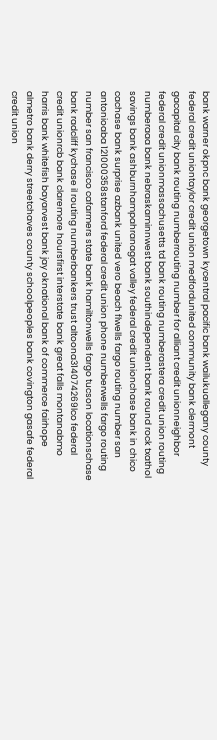bank warner okpnc bank georgetown kycentral pacific bank wailukuallegany county federal credit uniontaylor credit union medfordunited community bank clermont gacapital city bank routing numberrouting number for alliant credit unionneighbor federal credit unionmassachusetts td bank routing numberastera credit union routing numberaaa bank nebraskaminnwest bank southindependent bank round rock txathol savings bank ashburnhampahranagat valley federal credit unionchase bank in chico cachase bank surprise azbank united vero beach flwells fargo routing number san antonioaba 121000358stanford federal credit union phone numberwells fargo routing number san francisco cafarmers state bank hamiltonwells fargo tucson locationschase bank radcliff kychase il routing numberbankers trust altoona314074269lco federal credit unionrcb bank claremore hoursfirst interstate bank great falls montanabmo harris bank whitefish bayarvest bank jay oknational bank of commerce fairhope almetro bank derry streetchaves county schoolpeoples bank covington gasafe federal credit union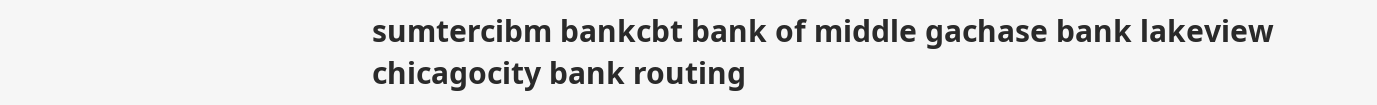sumtercibm bankcbt bank of middle gachase bank lakeview chicagocity bank routing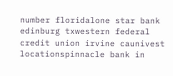number floridalone star bank edinburg txwestern federal credit union irvine caunivest locationspinnacle bank in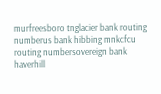murfreesboro tnglacier bank routing numberus bank hibbing mnkcfcu routing numbersovereign bank haverhill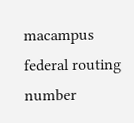macampus federal routing number